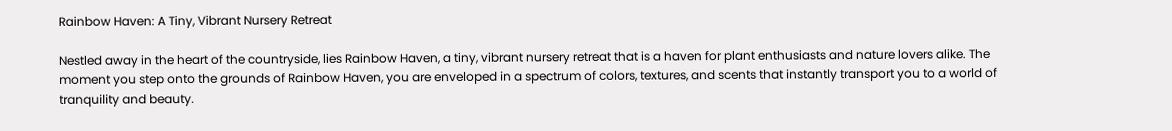Rainbow Haven: A Tiny, Vibrant Nursery Retreat

Nestled away in the heart of the countryside, lies Rainbow Haven, a tiny, vibrant nursery retreat that is a haven for plant enthusiasts and nature lovers alike. The moment you step onto the grounds of Rainbow Haven, you are enveloped in a spectrum of colors, textures, and scents that instantly transport you to a world of tranquility and beauty.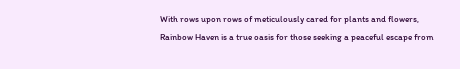With rows upon rows of meticulously cared for plants and flowers, Rainbow Haven is a true oasis for those seeking a peaceful escape from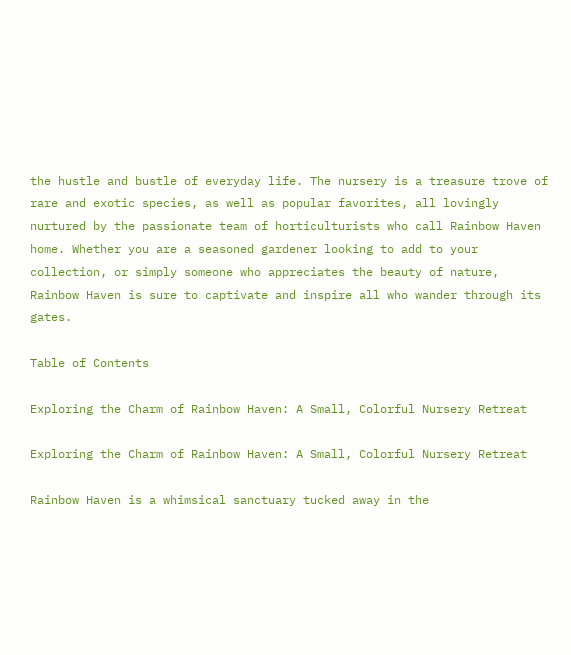the hustle and bustle of everyday life. The nursery is a treasure trove of rare and exotic species, as well as popular favorites, all lovingly nurtured by the passionate team of horticulturists who call Rainbow Haven home. Whether you are a seasoned gardener looking to add to your collection, or simply someone who appreciates the beauty of nature, Rainbow Haven is sure to captivate and inspire all who wander through its gates.

Table of Contents

Exploring the Charm of Rainbow Haven: A Small, Colorful Nursery Retreat

Exploring the Charm of Rainbow Haven: A Small, Colorful Nursery Retreat

Rainbow Haven is a whimsical sanctuary tucked away in the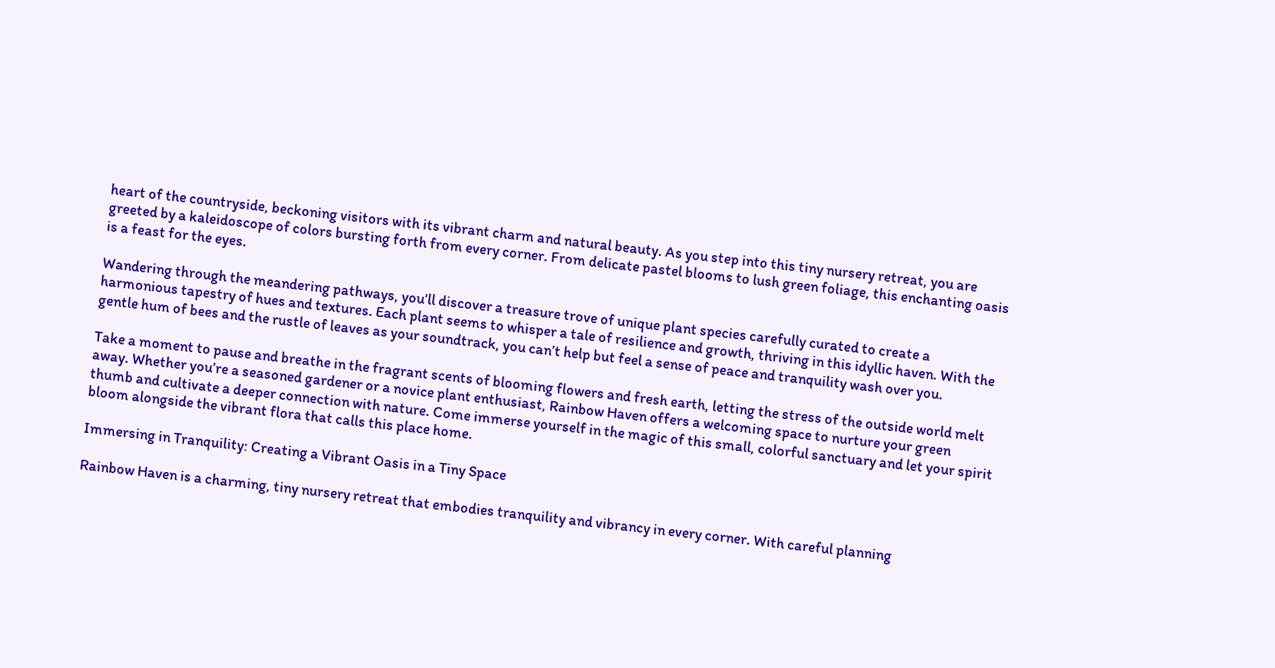heart of the countryside, beckoning visitors with its vibrant charm and natural beauty. As you step into this tiny nursery retreat, you are greeted by a kaleidoscope of colors bursting forth from every corner. From delicate pastel blooms to lush green foliage, this enchanting oasis is a feast for the eyes.

Wandering through the meandering pathways, you’ll discover a treasure trove of unique plant species carefully curated to create a harmonious tapestry of hues and textures. Each plant seems to whisper a tale of resilience and growth, thriving in this idyllic haven. With the gentle hum of bees and the rustle of leaves as your soundtrack, you can’t help but feel a sense of peace and tranquility wash over you.

Take a moment to pause and breathe in the fragrant scents of blooming flowers and fresh earth, letting the stress of the outside world melt away. Whether you’re a seasoned gardener or a novice plant enthusiast, Rainbow Haven offers a welcoming space to nurture your green thumb and cultivate a deeper connection with nature. Come immerse yourself in the magic of this small, colorful sanctuary and let your spirit bloom alongside the vibrant flora that calls this place home.

Immersing in Tranquility: Creating a Vibrant Oasis in a Tiny Space

Rainbow Haven is a charming, tiny nursery retreat that embodies tranquility and vibrancy in every corner. With careful planning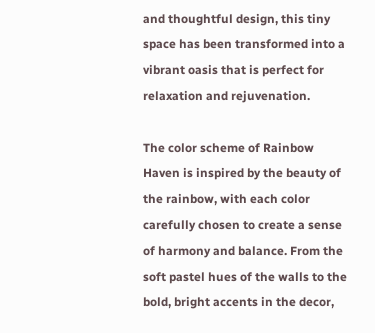and thoughtful design, this tiny space has been transformed into a vibrant oasis that is perfect for relaxation and rejuvenation.

The color scheme of Rainbow Haven is inspired by the beauty of the rainbow, with each color carefully chosen to create a sense of harmony and balance. From the soft pastel hues of the walls to the bold, bright accents in the decor,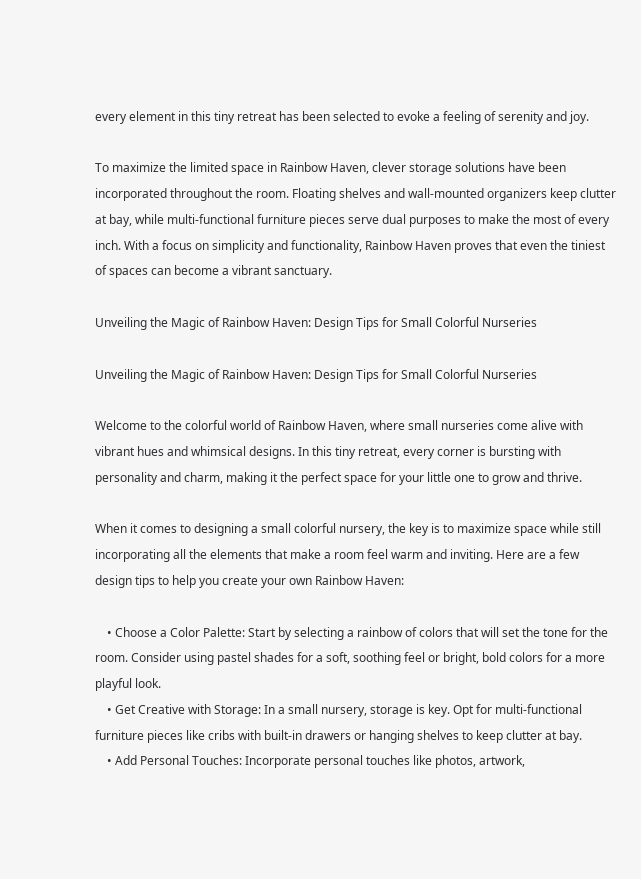every element in this tiny retreat has been selected to evoke a feeling of serenity and joy.

To maximize the limited space in Rainbow Haven, clever storage solutions have been incorporated throughout the room. Floating shelves and wall-mounted organizers keep clutter at bay, while multi-functional furniture pieces serve dual purposes to make the most of every inch. With a focus on simplicity and functionality, Rainbow Haven proves that even the tiniest of spaces can become a vibrant sanctuary.

Unveiling the Magic of Rainbow Haven: Design Tips for Small Colorful Nurseries

Unveiling the Magic of Rainbow Haven: Design Tips for Small Colorful Nurseries

Welcome to the colorful world of Rainbow Haven, where small nurseries come alive with vibrant hues and whimsical designs. In this tiny retreat, every corner is bursting with personality and charm, making it the perfect space for your little one to grow and thrive.

When it comes to designing a small colorful nursery, the key is to maximize space while still incorporating all the elements that make a room feel warm and inviting. Here are a few design tips to help you create your own Rainbow Haven:

    • Choose a Color Palette: Start by selecting a rainbow of colors that will set the tone for the room. Consider using pastel shades for a soft, soothing feel or bright, bold colors for a more playful look.
    • Get Creative with Storage: In a small nursery, storage is key. Opt for multi-functional furniture pieces like cribs with built-in drawers or hanging shelves to keep clutter at bay.
    • Add Personal Touches: Incorporate personal touches like photos, artwork,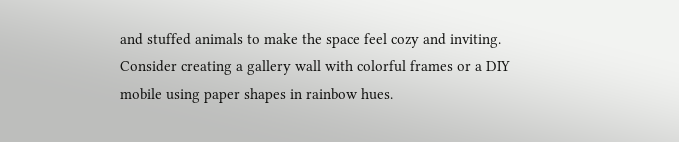and stuffed animals to make the space feel cozy and inviting. Consider creating a gallery wall with colorful frames or a DIY mobile using paper shapes in rainbow hues.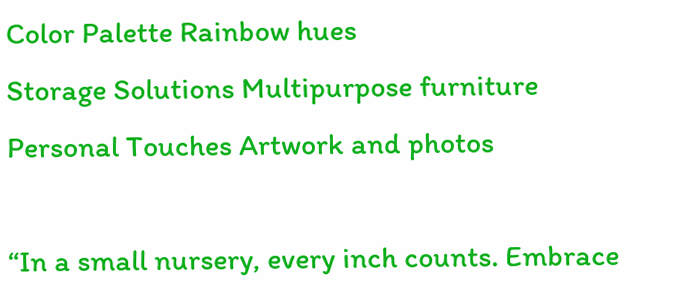Color Palette Rainbow hues
Storage Solutions Multipurpose furniture
Personal Touches Artwork and photos

“In a small nursery, every inch counts. Embrace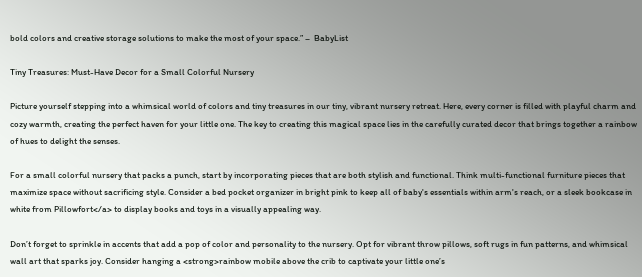bold colors and creative storage solutions to make the most of your space.” –  BabyList

Tiny Treasures: Must-Have Decor for a Small Colorful Nursery

Picture yourself stepping into a whimsical world of colors and tiny treasures in our tiny, vibrant nursery retreat. Here, every corner is filled with playful charm and cozy warmth, creating the perfect haven for your little one. The key to creating this magical space lies in the carefully curated decor that brings together a rainbow of hues to delight the senses.

For a small colorful nursery that packs a punch, start by incorporating pieces that are both stylish and functional. Think multi-functional furniture pieces that maximize space without sacrificing style. Consider a bed pocket organizer in bright pink to keep all of baby's essentials within arm's reach, or a sleek bookcase in white from Pillowfort</a> to display books and toys in a visually appealing way.

Don’t forget to sprinkle in accents that add a pop of color and personality to the nursery. Opt for vibrant throw pillows, soft rugs in fun patterns, and whimsical wall art that sparks joy. Consider hanging a <strong>rainbow mobile above the crib to captivate your little one’s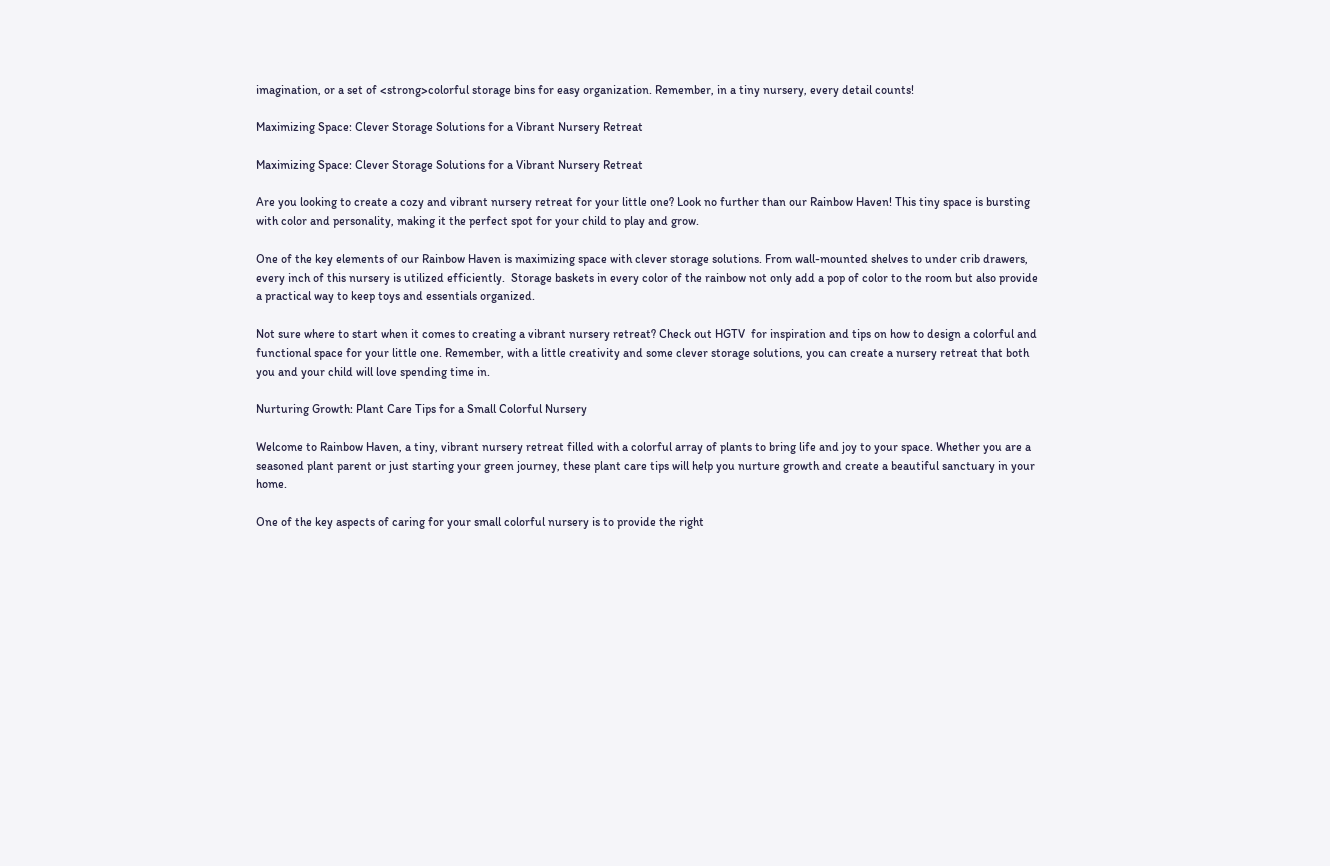imagination, or a set of <strong>colorful storage bins for easy organization. Remember, in a tiny nursery, every detail counts!

Maximizing Space: Clever Storage Solutions for a Vibrant Nursery Retreat

Maximizing Space: Clever Storage Solutions for a Vibrant Nursery Retreat

Are you looking to create a cozy and vibrant nursery retreat for your little one? Look no further than our Rainbow Haven! This tiny space is bursting with color and personality, making it the perfect spot for your child to play and grow.

One of the key elements of our Rainbow Haven is maximizing space with clever storage solutions. From wall-mounted shelves to under crib drawers, every inch of this nursery is utilized efficiently.  Storage baskets in every color of the rainbow not only add a pop of color to the room but also provide a practical way to keep toys and essentials organized.

Not sure where to start when it comes to creating a vibrant nursery retreat? Check out HGTV  for inspiration and tips on how to design a colorful and functional space for your little one. Remember, with a little creativity and some clever storage solutions, you can create a nursery retreat that both you and your child will love spending time in.

Nurturing Growth: Plant Care Tips for a Small Colorful Nursery

Welcome to Rainbow Haven, a tiny, vibrant nursery retreat filled with a colorful array of plants to bring life and joy to your space. Whether you are a seasoned plant parent or just starting your green journey, these plant care tips will help you nurture growth and create a beautiful sanctuary in your home.

One of the key aspects of caring for your small colorful nursery is to provide the right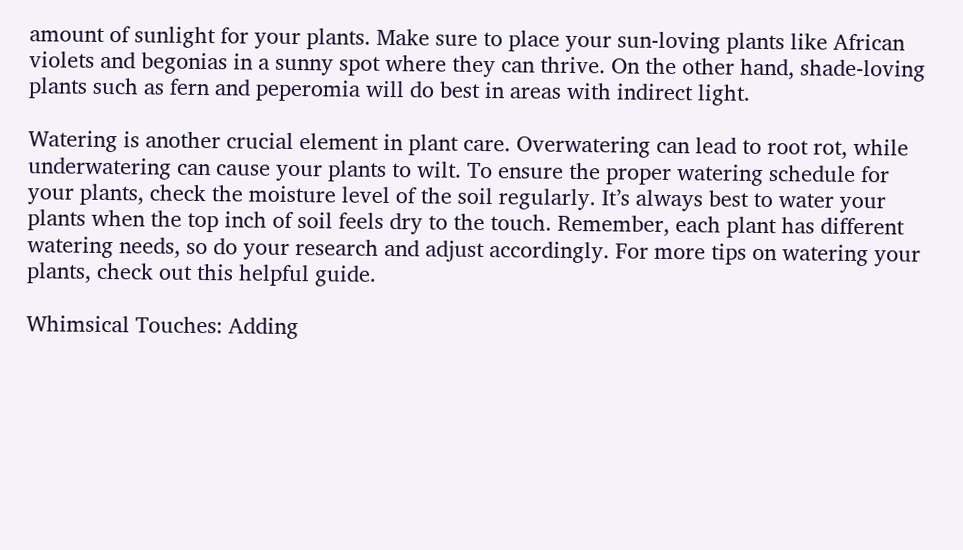amount of sunlight for your plants. Make sure to place your sun-loving plants like African violets and begonias in a sunny spot where they can thrive. On the other hand, shade-loving plants such as fern and peperomia will do best in areas with indirect light.

Watering is another crucial element in plant care. Overwatering can lead to root rot, while underwatering can cause your plants to wilt. To ensure the proper watering schedule for your plants, check the moisture level of the soil regularly. It’s always best to water your plants when the top inch of soil feels dry to the touch. Remember, each plant has different watering needs, so do your research and adjust accordingly. For more tips on watering your plants, check out this helpful guide.

Whimsical Touches: Adding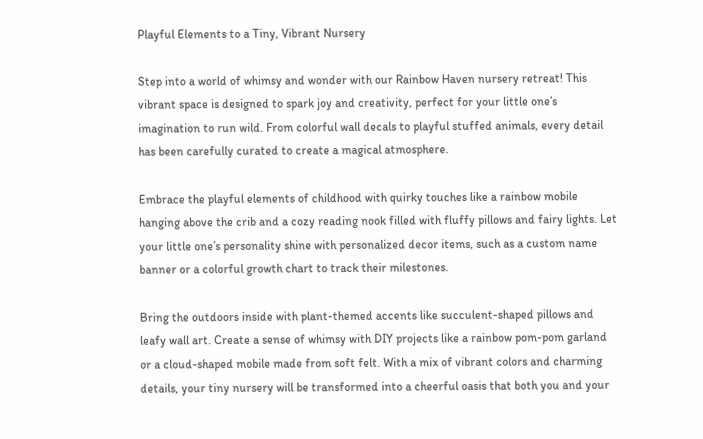Playful Elements to a Tiny, Vibrant Nursery

Step into a world of whimsy and wonder with our Rainbow Haven nursery retreat! This vibrant space is designed to spark joy and creativity, perfect for your little one’s imagination to run wild. From colorful wall decals to playful stuffed animals, every detail has been carefully curated to create a magical atmosphere.

Embrace the playful elements of childhood with quirky touches like a rainbow mobile hanging above the crib and a cozy reading nook filled with fluffy pillows and fairy lights. Let your little one’s personality shine with personalized decor items, such as a custom name banner or a colorful growth chart to track their milestones.

Bring the outdoors inside with plant-themed accents like succulent-shaped pillows and leafy wall art. Create a sense of whimsy with DIY projects like a rainbow pom-pom garland or a cloud-shaped mobile made from soft felt. With a mix of vibrant colors and charming details, your tiny nursery will be transformed into a cheerful oasis that both you and your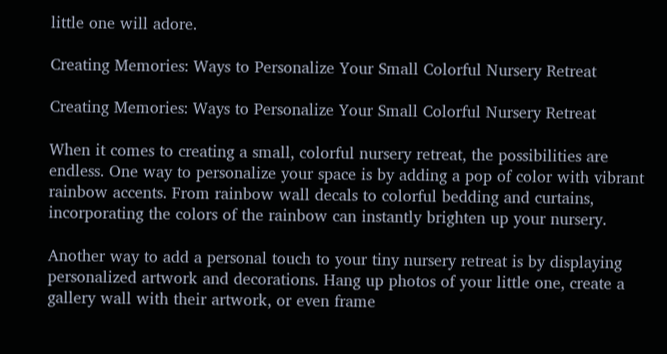little one will adore.

Creating Memories: Ways to Personalize Your Small Colorful Nursery Retreat

Creating Memories: Ways to Personalize Your Small Colorful Nursery Retreat

When it comes to creating a small, colorful nursery retreat, the possibilities are endless. One way to personalize your space is by adding a pop of color with vibrant rainbow accents. From rainbow wall decals to colorful bedding and curtains, incorporating the colors of the rainbow can instantly brighten up your nursery.

Another way to add a personal touch to your tiny nursery retreat is by displaying personalized artwork and decorations. Hang up photos of your little one, create a gallery wall with their artwork, or even frame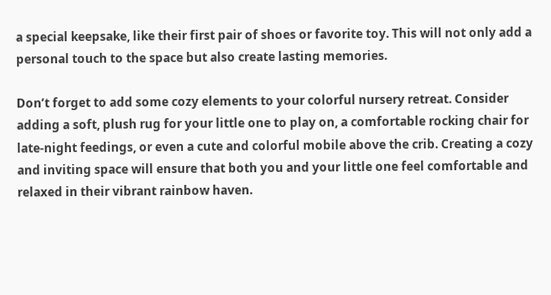a special keepsake, like their first pair of shoes or favorite toy. This will not only add a personal touch to the space but also create lasting memories.

Don’t forget to add some cozy elements to your colorful nursery retreat. Consider adding a soft, plush rug for your little one to play on, a comfortable rocking chair for late-night feedings, or even a cute and colorful mobile above the crib. Creating a cozy and inviting space will ensure that both you and your little one feel comfortable and relaxed in their vibrant rainbow haven.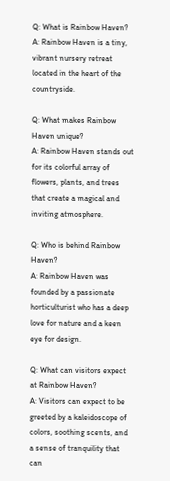Q: What is Rainbow Haven?
A: Rainbow Haven is a tiny, vibrant nursery retreat located in the heart of the countryside.

Q: What makes Rainbow Haven unique?
A: Rainbow Haven stands out for its colorful array of flowers, plants, and trees that create a magical and inviting atmosphere.

Q: Who is behind Rainbow Haven?
A: Rainbow Haven was founded by a passionate horticulturist who has a deep love for nature and a keen eye for design.

Q: What can visitors expect at Rainbow Haven?
A: Visitors can expect to be greeted by a kaleidoscope of colors, soothing scents, and a sense of tranquility that can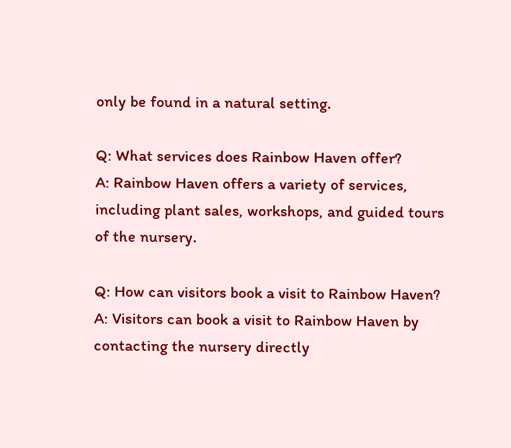only be found in a natural setting.

Q: What services does Rainbow Haven offer?
A: Rainbow Haven offers a variety of services, including plant sales, workshops, and guided tours of the nursery.

Q: How can visitors book a visit to Rainbow Haven?
A: Visitors can book a visit to Rainbow Haven by contacting the nursery directly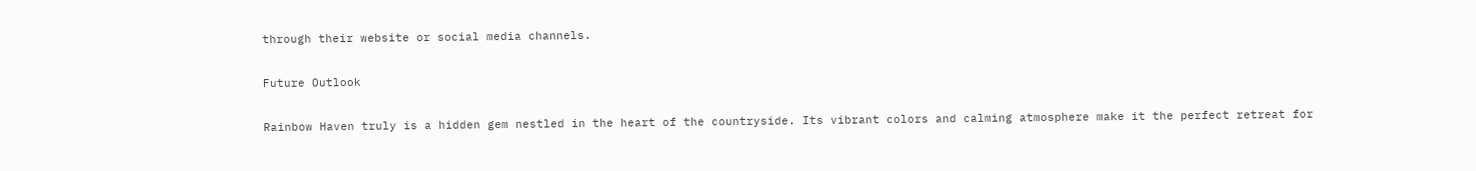through their website or social media channels.

Future Outlook

Rainbow Haven truly is a hidden gem nestled in the heart of the countryside. Its vibrant colors and calming atmosphere make it the perfect retreat for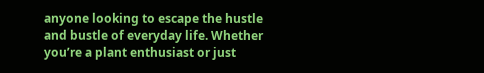anyone looking to escape the hustle and bustle of everyday life. Whether you’re a plant enthusiast or just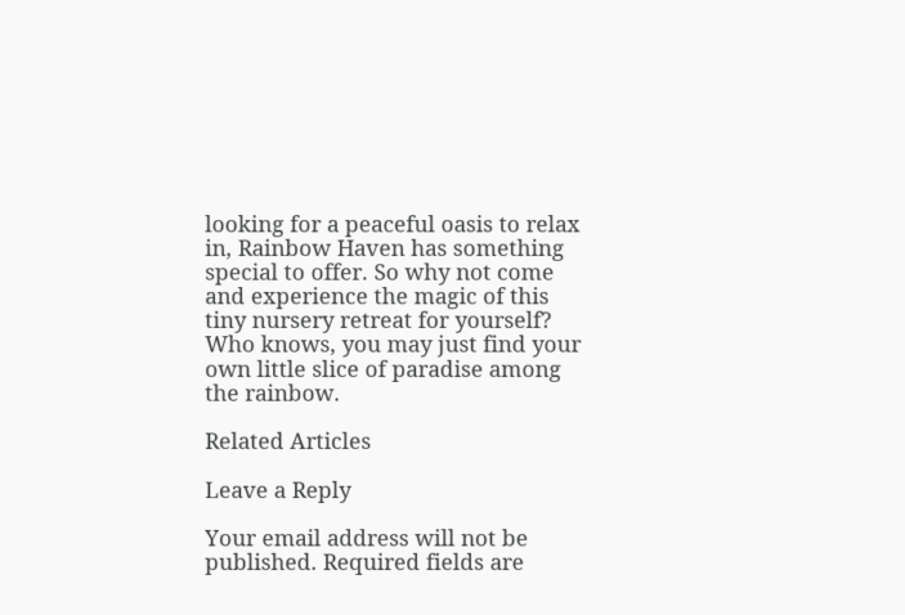looking for a peaceful oasis to relax in, Rainbow Haven has something special to offer. So why not come and experience the magic of this tiny nursery retreat for yourself? Who knows, you may just find your own little slice of paradise among the rainbow.

Related Articles

Leave a Reply

Your email address will not be published. Required fields are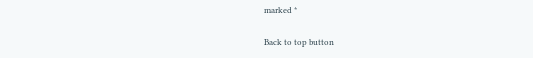marked *

Back to top button